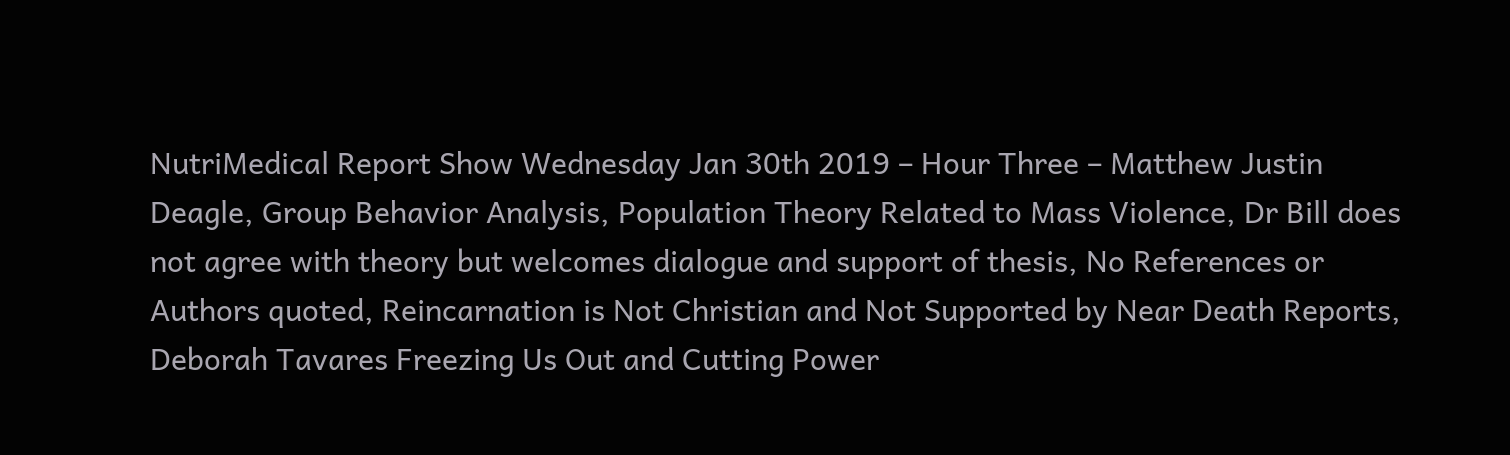NutriMedical Report Show Wednesday Jan 30th 2019 – Hour Three – Matthew Justin Deagle, Group Behavior Analysis, Population Theory Related to Mass Violence, Dr Bill does not agree with theory but welcomes dialogue and support of thesis, No References or Authors quoted, Reincarnation is Not Christian and Not Supported by Near Death Reports, Deborah Tavares Freezing Us Out and Cutting Power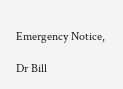Emergency Notice,

Dr Bill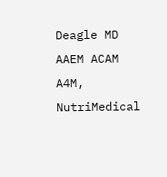Deagle MD AAEM ACAM A4M, NutriMedical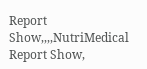Report Show,,,,NutriMedical Report Show,